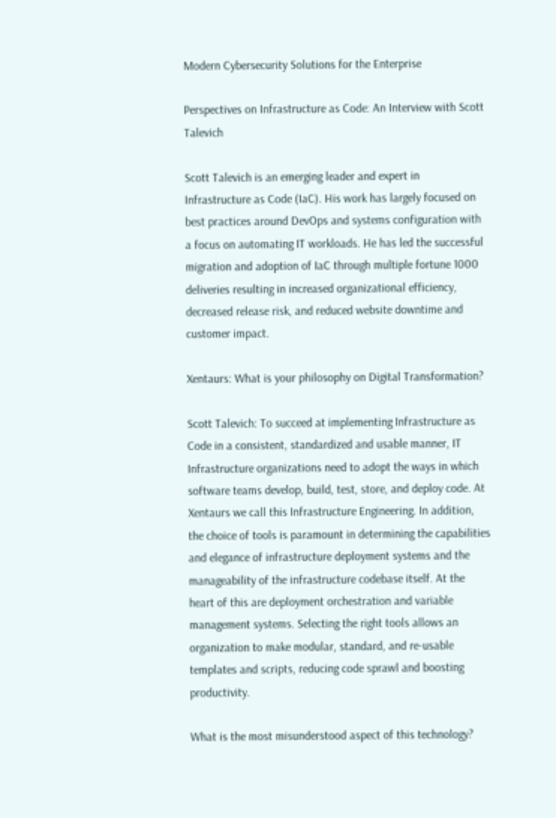Modern Cybersecurity Solutions for the Enterprise

Perspectives on Infrastructure as Code: An Interview with Scott Talevich

Scott Talevich is an emerging leader and expert in Infrastructure as Code (IaC). His work has largely focused on best practices around DevOps and systems configuration with a focus on automating IT workloads. He has led the successful migration and adoption of IaC through multiple fortune 1000 deliveries resulting in increased organizational efficiency, decreased release risk, and reduced website downtime and customer impact.

Xentaurs: What is your philosophy on Digital Transformation?

Scott Talevich: To succeed at implementing Infrastructure as Code in a consistent, standardized and usable manner, IT Infrastructure organizations need to adopt the ways in which software teams develop, build, test, store, and deploy code. At Xentaurs we call this Infrastructure Engineering. In addition, the choice of tools is paramount in determining the capabilities and elegance of infrastructure deployment systems and the manageability of the infrastructure codebase itself. At the heart of this are deployment orchestration and variable management systems. Selecting the right tools allows an organization to make modular, standard, and re-usable templates and scripts, reducing code sprawl and boosting productivity.

What is the most misunderstood aspect of this technology?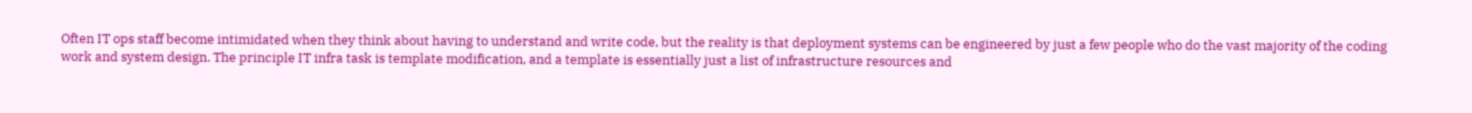Often IT ops staff become intimidated when they think about having to understand and write code, but the reality is that deployment systems can be engineered by just a few people who do the vast majority of the coding work and system design. The principle IT infra task is template modification, and a template is essentially just a list of infrastructure resources and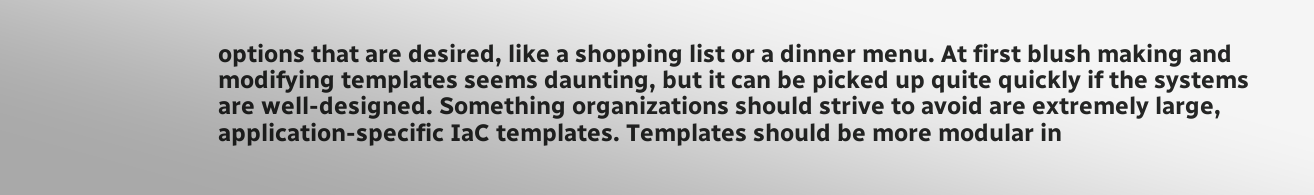options that are desired, like a shopping list or a dinner menu. At first blush making and modifying templates seems daunting, but it can be picked up quite quickly if the systems are well-designed. Something organizations should strive to avoid are extremely large, application-specific IaC templates. Templates should be more modular in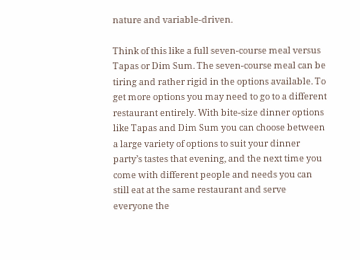nature and variable-driven.

Think of this like a full seven-course meal versus Tapas or Dim Sum. The seven-course meal can be tiring and rather rigid in the options available. To get more options you may need to go to a different restaurant entirely. With bite-size dinner options like Tapas and Dim Sum you can choose between a large variety of options to suit your dinner party’s tastes that evening, and the next time you come with different people and needs you can still eat at the same restaurant and serve everyone the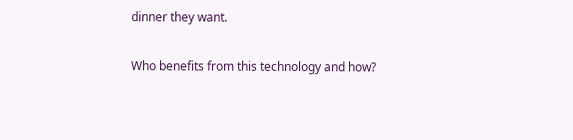dinner they want.

Who benefits from this technology and how?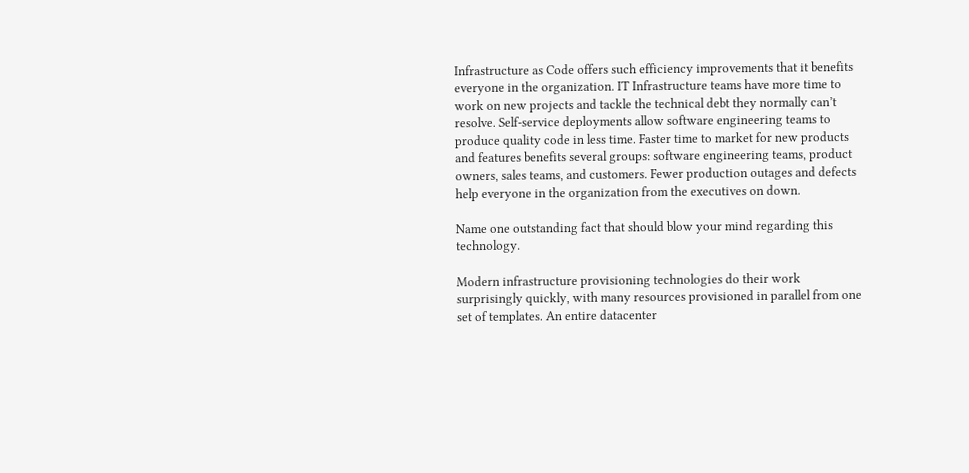Infrastructure as Code offers such efficiency improvements that it benefits everyone in the organization. IT Infrastructure teams have more time to work on new projects and tackle the technical debt they normally can’t resolve. Self-service deployments allow software engineering teams to produce quality code in less time. Faster time to market for new products and features benefits several groups: software engineering teams, product owners, sales teams, and customers. Fewer production outages and defects help everyone in the organization from the executives on down.

Name one outstanding fact that should blow your mind regarding this technology.

Modern infrastructure provisioning technologies do their work surprisingly quickly, with many resources provisioned in parallel from one set of templates. An entire datacenter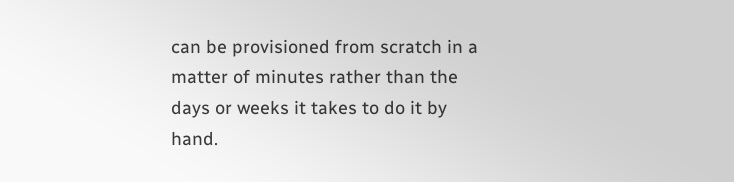can be provisioned from scratch in a matter of minutes rather than the days or weeks it takes to do it by hand.